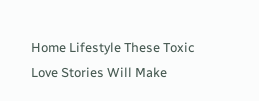Home Lifestyle These Toxic Love Stories Will Make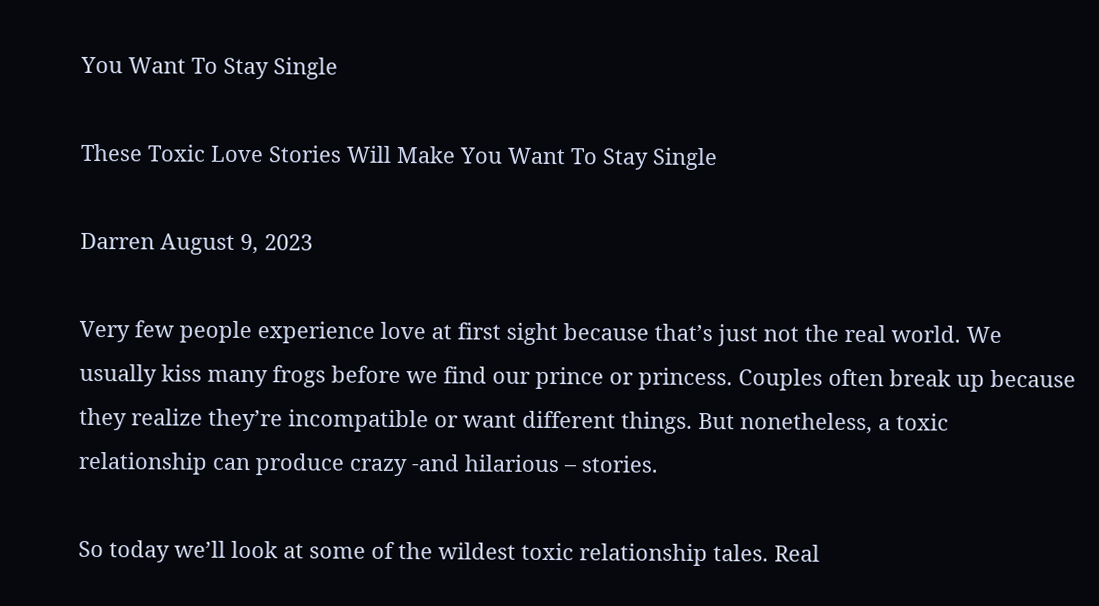You Want To Stay Single

These Toxic Love Stories Will Make You Want To Stay Single

Darren August 9, 2023

Very few people experience love at first sight because that’s just not the real world. We usually kiss many frogs before we find our prince or princess. Couples often break up because they realize they’re incompatible or want different things. But nonetheless, a toxic relationship can produce crazy -and hilarious – stories.

So today we’ll look at some of the wildest toxic relationship tales. Real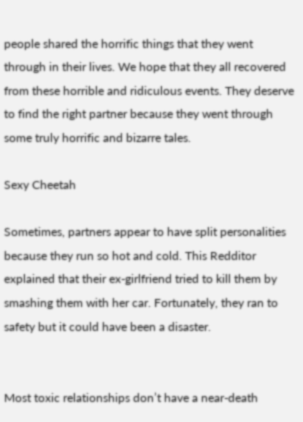people shared the horrific things that they went through in their lives. We hope that they all recovered from these horrible and ridiculous events. They deserve to find the right partner because they went through some truly horrific and bizarre tales.

Sexy Cheetah

Sometimes, partners appear to have split personalities because they run so hot and cold. This Redditor explained that their ex-girlfriend tried to kill them by smashing them with her car. Fortunately, they ran to safety but it could have been a disaster.


Most toxic relationships don’t have a near-death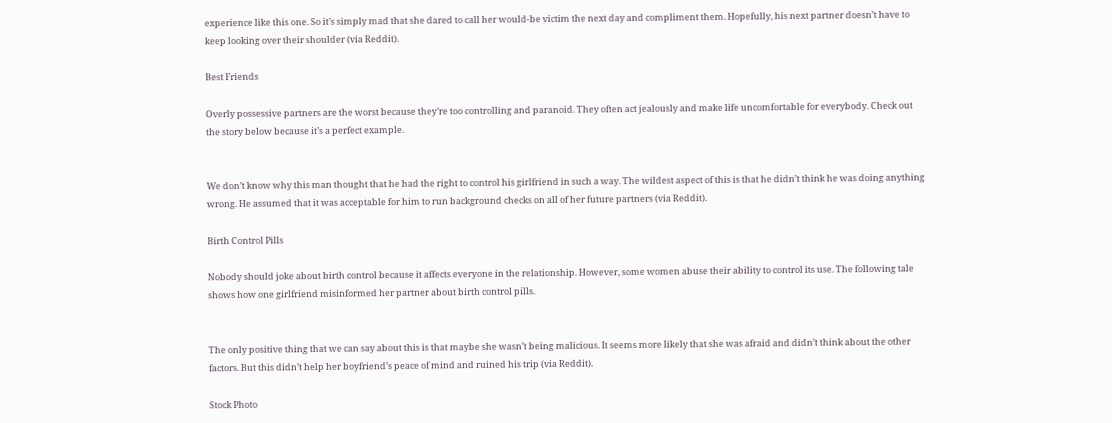experience like this one. So it’s simply mad that she dared to call her would-be victim the next day and compliment them. Hopefully, his next partner doesn’t have to keep looking over their shoulder (via Reddit).

Best Friends

Overly possessive partners are the worst because they’re too controlling and paranoid. They often act jealously and make life uncomfortable for everybody. Check out the story below because it’s a perfect example.


We don’t know why this man thought that he had the right to control his girlfriend in such a way. The wildest aspect of this is that he didn’t think he was doing anything wrong. He assumed that it was acceptable for him to run background checks on all of her future partners (via Reddit).

Birth Control Pills

Nobody should joke about birth control because it affects everyone in the relationship. However, some women abuse their ability to control its use. The following tale shows how one girlfriend misinformed her partner about birth control pills.


The only positive thing that we can say about this is that maybe she wasn’t being malicious. It seems more likely that she was afraid and didn’t think about the other factors. But this didn’t help her boyfriend’s peace of mind and ruined his trip (via Reddit).

Stock Photo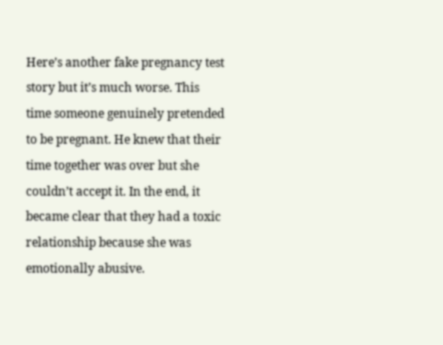Here’s another fake pregnancy test story but it’s much worse. This time someone genuinely pretended to be pregnant. He knew that their time together was over but she couldn’t accept it. In the end, it became clear that they had a toxic relationship because she was emotionally abusive.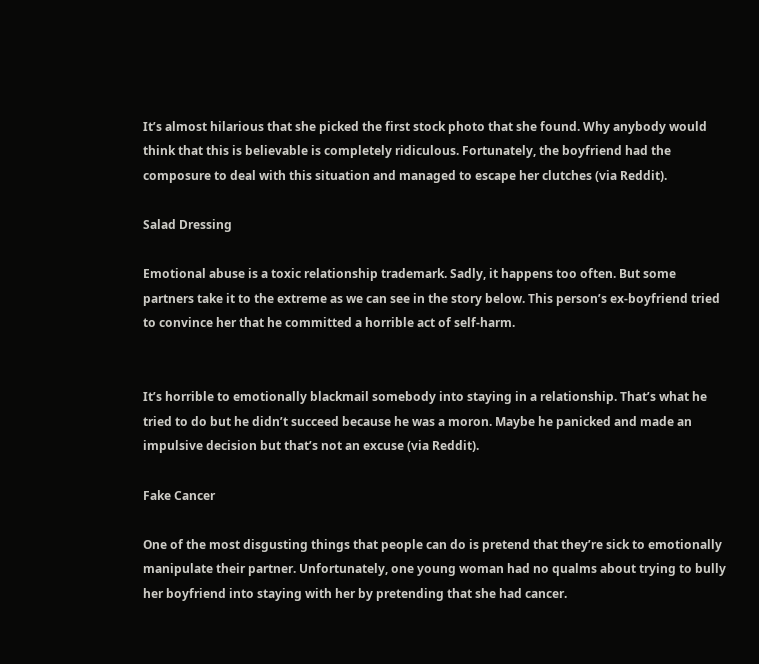It’s almost hilarious that she picked the first stock photo that she found. Why anybody would think that this is believable is completely ridiculous. Fortunately, the boyfriend had the composure to deal with this situation and managed to escape her clutches (via Reddit).

Salad Dressing

Emotional abuse is a toxic relationship trademark. Sadly, it happens too often. But some partners take it to the extreme as we can see in the story below. This person’s ex-boyfriend tried to convince her that he committed a horrible act of self-harm.


It’s horrible to emotionally blackmail somebody into staying in a relationship. That’s what he tried to do but he didn’t succeed because he was a moron. Maybe he panicked and made an impulsive decision but that’s not an excuse (via Reddit).

Fake Cancer

One of the most disgusting things that people can do is pretend that they’re sick to emotionally manipulate their partner. Unfortunately, one young woman had no qualms about trying to bully her boyfriend into staying with her by pretending that she had cancer.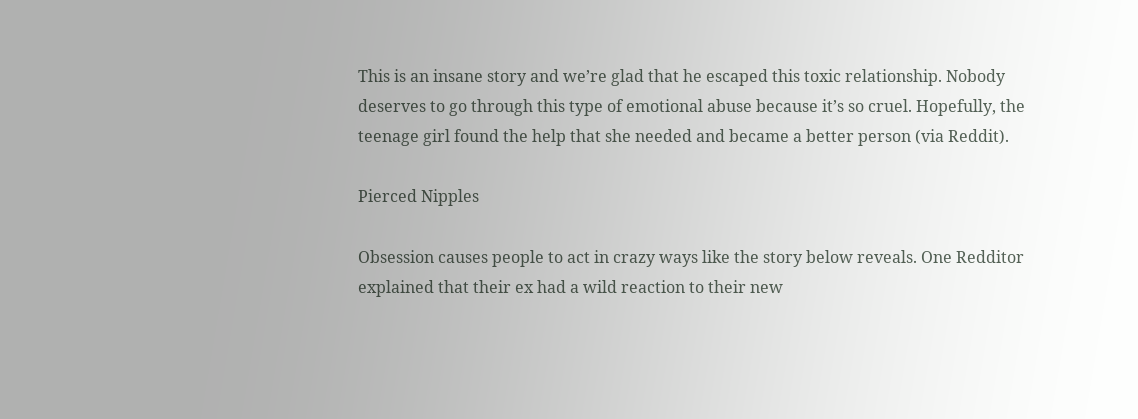This is an insane story and we’re glad that he escaped this toxic relationship. Nobody deserves to go through this type of emotional abuse because it’s so cruel. Hopefully, the teenage girl found the help that she needed and became a better person (via Reddit).

Pierced Nipples

Obsession causes people to act in crazy ways like the story below reveals. One Redditor explained that their ex had a wild reaction to their new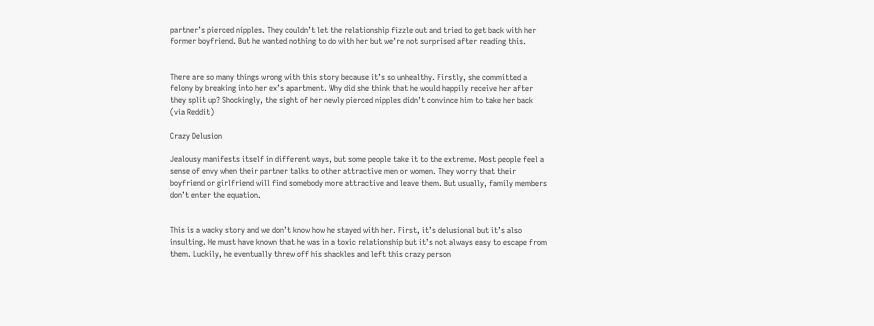partner’s pierced nipples. They couldn’t let the relationship fizzle out and tried to get back with her former boyfriend. But he wanted nothing to do with her but we’re not surprised after reading this.


There are so many things wrong with this story because it’s so unhealthy. Firstly, she committed a felony by breaking into her ex’s apartment. Why did she think that he would happily receive her after they split up? Shockingly, the sight of her newly pierced nipples didn’t convince him to take her back (via Reddit)

Crazy Delusion

Jealousy manifests itself in different ways, but some people take it to the extreme. Most people feel a sense of envy when their partner talks to other attractive men or women. They worry that their boyfriend or girlfriend will find somebody more attractive and leave them. But usually, family members don’t enter the equation.


This is a wacky story and we don’t know how he stayed with her. First, it’s delusional but it’s also insulting. He must have known that he was in a toxic relationship but it’s not always easy to escape from them. Luckily, he eventually threw off his shackles and left this crazy person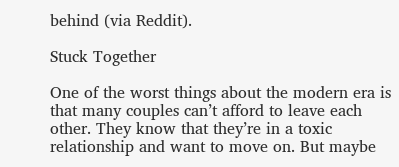behind (via Reddit).

Stuck Together

One of the worst things about the modern era is that many couples can’t afford to leave each other. They know that they’re in a toxic relationship and want to move on. But maybe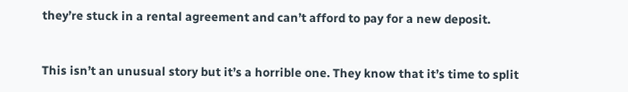they’re stuck in a rental agreement and can’t afford to pay for a new deposit.


This isn’t an unusual story but it’s a horrible one. They know that it’s time to split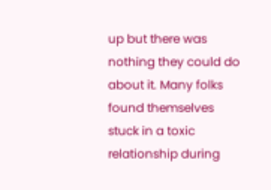up but there was nothing they could do about it. Many folks found themselves stuck in a toxic relationship during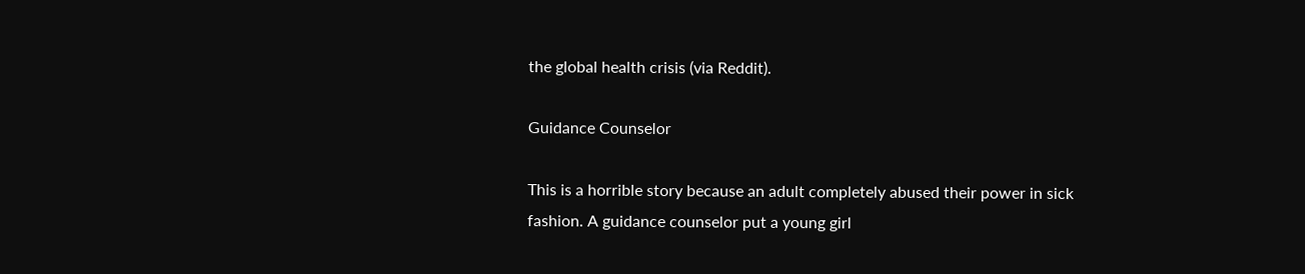the global health crisis (via Reddit).

Guidance Counselor

This is a horrible story because an adult completely abused their power in sick fashion. A guidance counselor put a young girl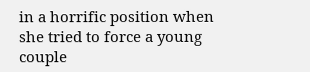in a horrific position when she tried to force a young couple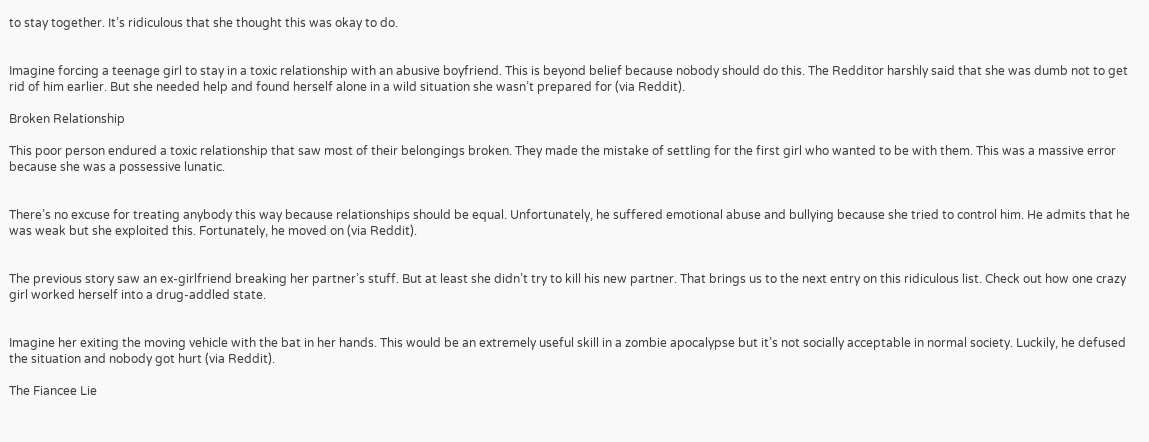to stay together. It’s ridiculous that she thought this was okay to do.


Imagine forcing a teenage girl to stay in a toxic relationship with an abusive boyfriend. This is beyond belief because nobody should do this. The Redditor harshly said that she was dumb not to get rid of him earlier. But she needed help and found herself alone in a wild situation she wasn’t prepared for (via Reddit).

Broken Relationship

This poor person endured a toxic relationship that saw most of their belongings broken. They made the mistake of settling for the first girl who wanted to be with them. This was a massive error because she was a possessive lunatic.


There’s no excuse for treating anybody this way because relationships should be equal. Unfortunately, he suffered emotional abuse and bullying because she tried to control him. He admits that he was weak but she exploited this. Fortunately, he moved on (via Reddit).


The previous story saw an ex-girlfriend breaking her partner’s stuff. But at least she didn’t try to kill his new partner. That brings us to the next entry on this ridiculous list. Check out how one crazy girl worked herself into a drug-addled state.


Imagine her exiting the moving vehicle with the bat in her hands. This would be an extremely useful skill in a zombie apocalypse but it’s not socially acceptable in normal society. Luckily, he defused the situation and nobody got hurt (via Reddit).

The Fiancee Lie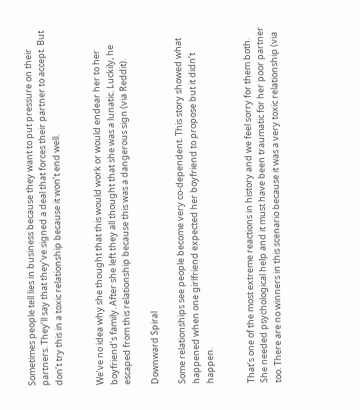Sometimes people tell lies in business because they want to put pressure on their partners. They’ll say that they’ve signed a deal that forces their partner to accept. But don’t try this in a toxic relationship because it won’t end well.


We’ve no idea why she thought that this would work or would endear her to her boyfriend’s family. After she left they all thought that she was a lunatic. Luckily, he escaped from this relationship because this was a dangerous sign (via Reddit).

Downward Spiral

Some relationships see people become very co-dependent. This story showed what happened when one girlfriend expected her boyfriend to propose but it didn’t happen.


That’s one of the most extreme reactions in history and we feel sorry for them both. She needed psychological help and it must have been traumatic for her poor partner too. There are no winners in this scenario because it was a very toxic relationship (via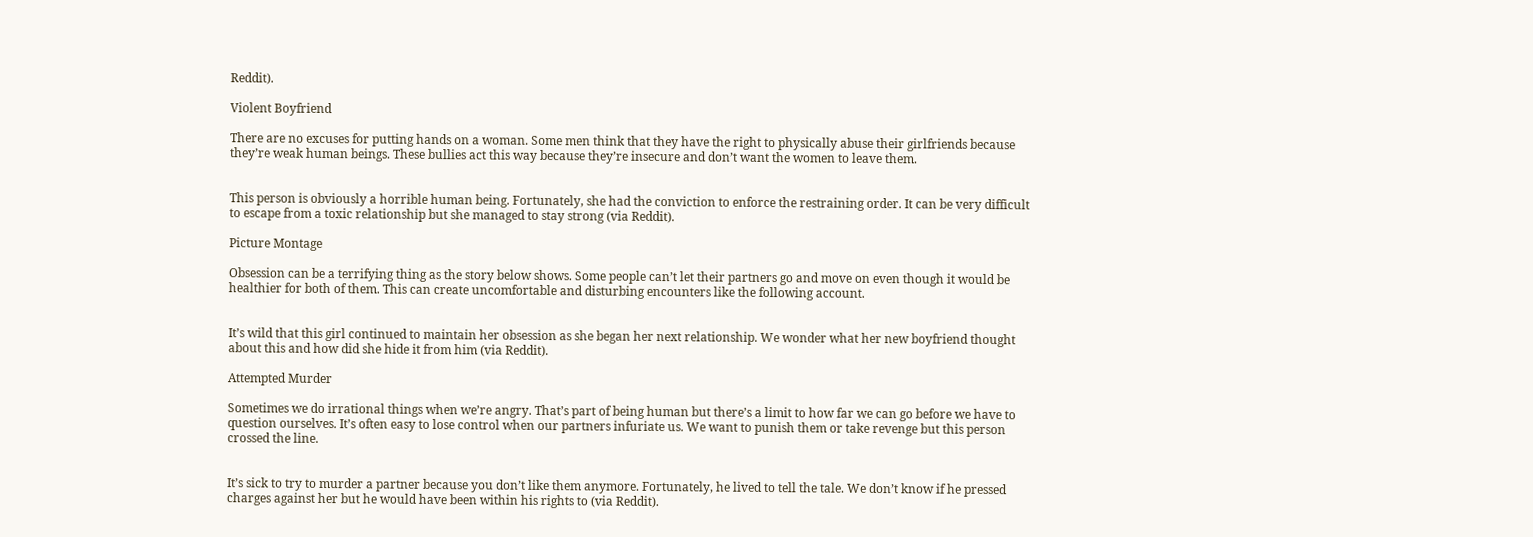Reddit).

Violent Boyfriend

There are no excuses for putting hands on a woman. Some men think that they have the right to physically abuse their girlfriends because they’re weak human beings. These bullies act this way because they’re insecure and don’t want the women to leave them.


This person is obviously a horrible human being. Fortunately, she had the conviction to enforce the restraining order. It can be very difficult to escape from a toxic relationship but she managed to stay strong (via Reddit).

Picture Montage

Obsession can be a terrifying thing as the story below shows. Some people can’t let their partners go and move on even though it would be healthier for both of them. This can create uncomfortable and disturbing encounters like the following account.


It’s wild that this girl continued to maintain her obsession as she began her next relationship. We wonder what her new boyfriend thought about this and how did she hide it from him (via Reddit).

Attempted Murder

Sometimes we do irrational things when we’re angry. That’s part of being human but there’s a limit to how far we can go before we have to question ourselves. It’s often easy to lose control when our partners infuriate us. We want to punish them or take revenge but this person crossed the line.


It’s sick to try to murder a partner because you don’t like them anymore. Fortunately, he lived to tell the tale. We don’t know if he pressed charges against her but he would have been within his rights to (via Reddit).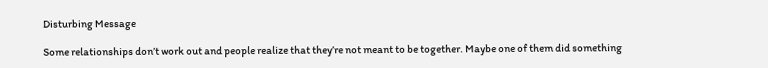Disturbing Message

Some relationships don’t work out and people realize that they’re not meant to be together. Maybe one of them did something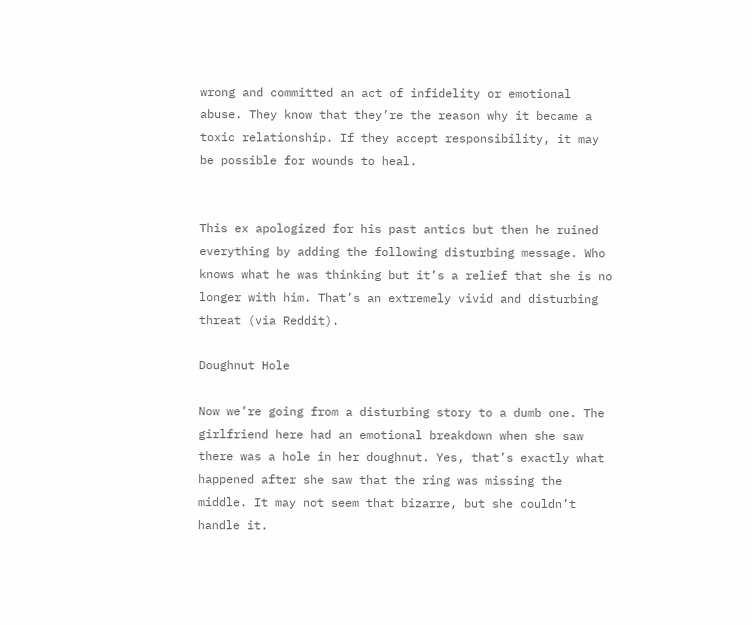wrong and committed an act of infidelity or emotional abuse. They know that they’re the reason why it became a toxic relationship. If they accept responsibility, it may be possible for wounds to heal.


This ex apologized for his past antics but then he ruined everything by adding the following disturbing message. Who knows what he was thinking but it’s a relief that she is no longer with him. That’s an extremely vivid and disturbing threat (via Reddit).

Doughnut Hole

Now we’re going from a disturbing story to a dumb one. The girlfriend here had an emotional breakdown when she saw there was a hole in her doughnut. Yes, that’s exactly what happened after she saw that the ring was missing the middle. It may not seem that bizarre, but she couldn’t handle it.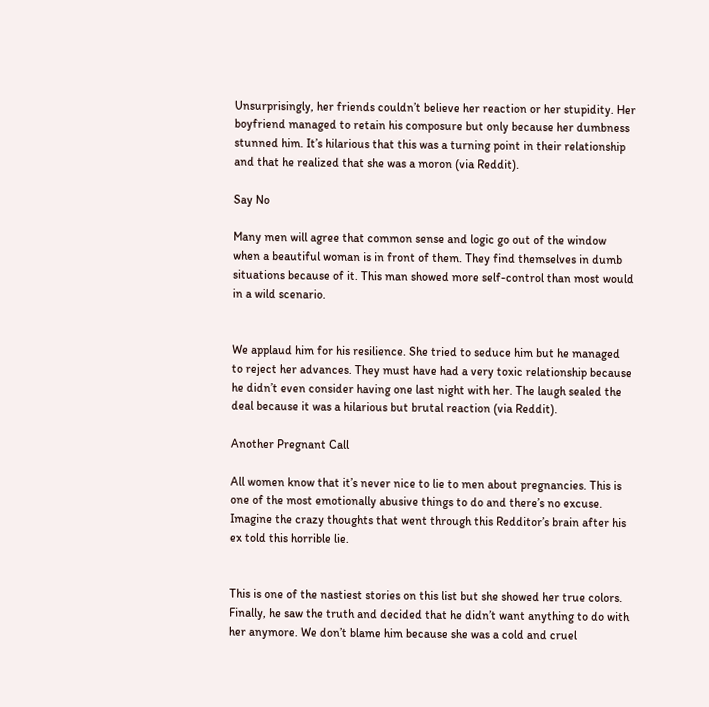Unsurprisingly, her friends couldn’t believe her reaction or her stupidity. Her boyfriend managed to retain his composure but only because her dumbness stunned him. It’s hilarious that this was a turning point in their relationship and that he realized that she was a moron (via Reddit).

Say No

Many men will agree that common sense and logic go out of the window when a beautiful woman is in front of them. They find themselves in dumb situations because of it. This man showed more self-control than most would in a wild scenario.


We applaud him for his resilience. She tried to seduce him but he managed to reject her advances. They must have had a very toxic relationship because he didn’t even consider having one last night with her. The laugh sealed the deal because it was a hilarious but brutal reaction (via Reddit).

Another Pregnant Call

All women know that it’s never nice to lie to men about pregnancies. This is one of the most emotionally abusive things to do and there’s no excuse. Imagine the crazy thoughts that went through this Redditor’s brain after his ex told this horrible lie.


This is one of the nastiest stories on this list but she showed her true colors. Finally, he saw the truth and decided that he didn’t want anything to do with her anymore. We don’t blame him because she was a cold and cruel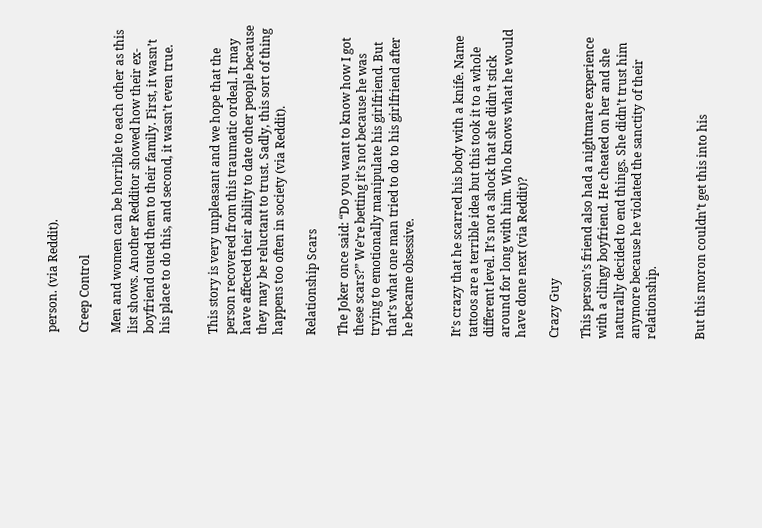person. (via Reddit).

Creep Control

Men and women can be horrible to each other as this list shows. Another Redditor showed how their ex-boyfriend outed them to their family. First, it wasn’t his place to do this, and second, it wasn’t even true.


This story is very unpleasant and we hope that the person recovered from this traumatic ordeal. It may have affected their ability to date other people because they may be reluctant to trust. Sadly, this sort of thing happens too often in society (via Reddit).

Relationship Scars

The Joker once said: “Do you want to know how I got these scars?” We’re betting it’s not because he was trying to emotionally manipulate his girlfriend. But that’s what one man tried to do to his girlfriend after he became obsessive.


It’s crazy that he scarred his body with a knife. Name tattoos are a terrible idea but this took it to a whole different level. It’s not a shock that she didn’t stick around for long with him. Who knows what he would have done next (via Reddit)?

Crazy Guy

This person’s friend also had a nightmare experience with a clingy boyfriend. He cheated on her and she naturally decided to end things. She didn’t trust him anymore because he violated the sanctity of their relationship.


But this moron couldn’t get this into his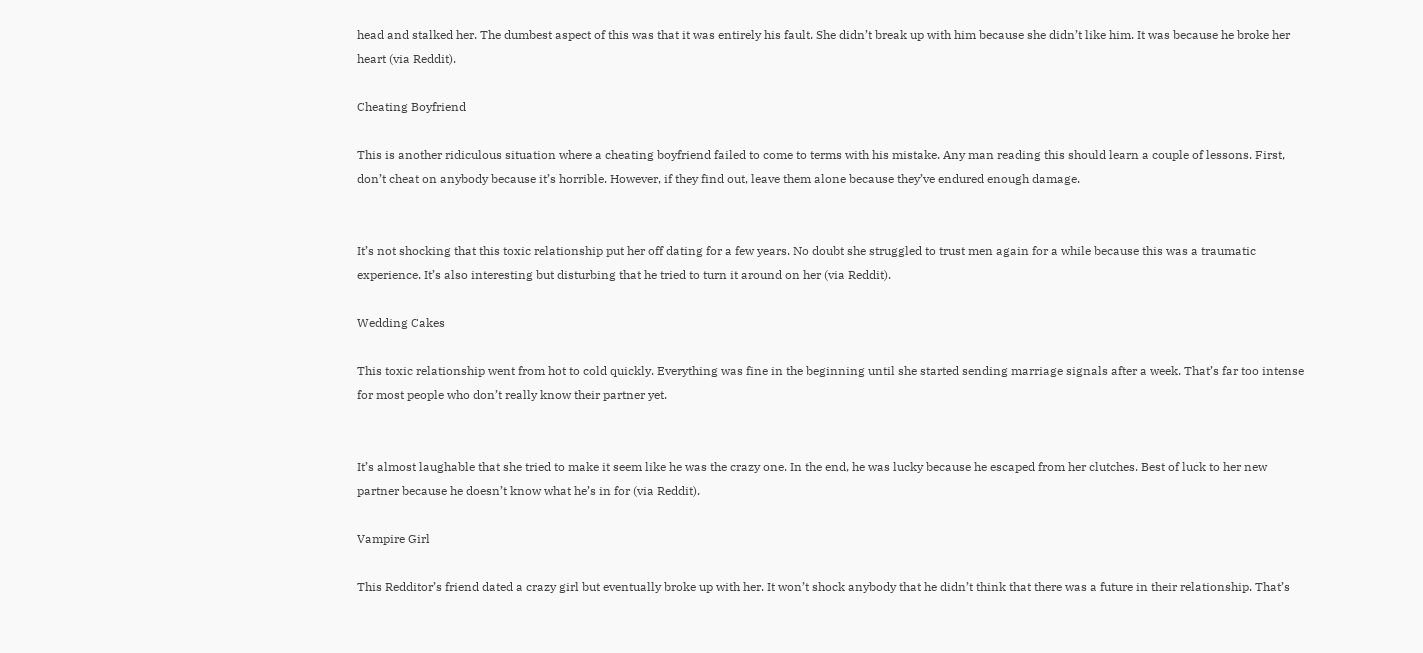head and stalked her. The dumbest aspect of this was that it was entirely his fault. She didn’t break up with him because she didn’t like him. It was because he broke her heart (via Reddit).

Cheating Boyfriend

This is another ridiculous situation where a cheating boyfriend failed to come to terms with his mistake. Any man reading this should learn a couple of lessons. First, don’t cheat on anybody because it’s horrible. However, if they find out, leave them alone because they’ve endured enough damage.


It’s not shocking that this toxic relationship put her off dating for a few years. No doubt she struggled to trust men again for a while because this was a traumatic experience. It’s also interesting but disturbing that he tried to turn it around on her (via Reddit).

Wedding Cakes

This toxic relationship went from hot to cold quickly. Everything was fine in the beginning until she started sending marriage signals after a week. That’s far too intense for most people who don’t really know their partner yet.


It’s almost laughable that she tried to make it seem like he was the crazy one. In the end, he was lucky because he escaped from her clutches. Best of luck to her new partner because he doesn’t know what he’s in for (via Reddit).

Vampire Girl

This Redditor’s friend dated a crazy girl but eventually broke up with her. It won’t shock anybody that he didn’t think that there was a future in their relationship. That’s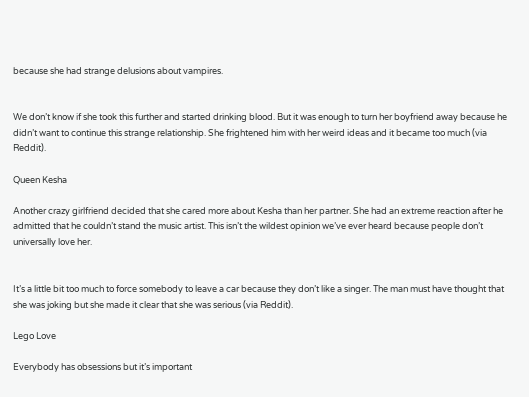because she had strange delusions about vampires.


We don’t know if she took this further and started drinking blood. But it was enough to turn her boyfriend away because he didn’t want to continue this strange relationship. She frightened him with her weird ideas and it became too much (via Reddit).

Queen Kesha

Another crazy girlfriend decided that she cared more about Kesha than her partner. She had an extreme reaction after he admitted that he couldn’t stand the music artist. This isn’t the wildest opinion we’ve ever heard because people don’t universally love her.


It’s a little bit too much to force somebody to leave a car because they don’t like a singer. The man must have thought that she was joking but she made it clear that she was serious (via Reddit).

Lego Love

Everybody has obsessions but it’s important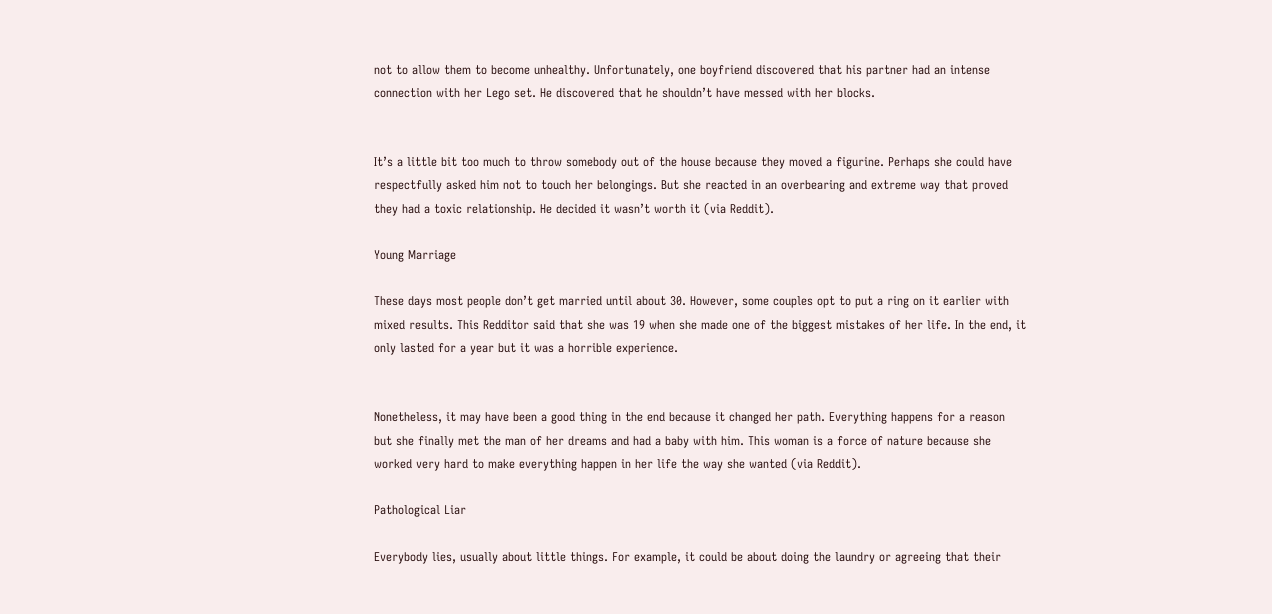not to allow them to become unhealthy. Unfortunately, one boyfriend discovered that his partner had an intense connection with her Lego set. He discovered that he shouldn’t have messed with her blocks.


It’s a little bit too much to throw somebody out of the house because they moved a figurine. Perhaps she could have respectfully asked him not to touch her belongings. But she reacted in an overbearing and extreme way that proved they had a toxic relationship. He decided it wasn’t worth it (via Reddit).

Young Marriage

These days most people don’t get married until about 30. However, some couples opt to put a ring on it earlier with mixed results. This Redditor said that she was 19 when she made one of the biggest mistakes of her life. In the end, it only lasted for a year but it was a horrible experience.


Nonetheless, it may have been a good thing in the end because it changed her path. Everything happens for a reason but she finally met the man of her dreams and had a baby with him. This woman is a force of nature because she worked very hard to make everything happen in her life the way she wanted (via Reddit).

Pathological Liar

Everybody lies, usually about little things. For example, it could be about doing the laundry or agreeing that their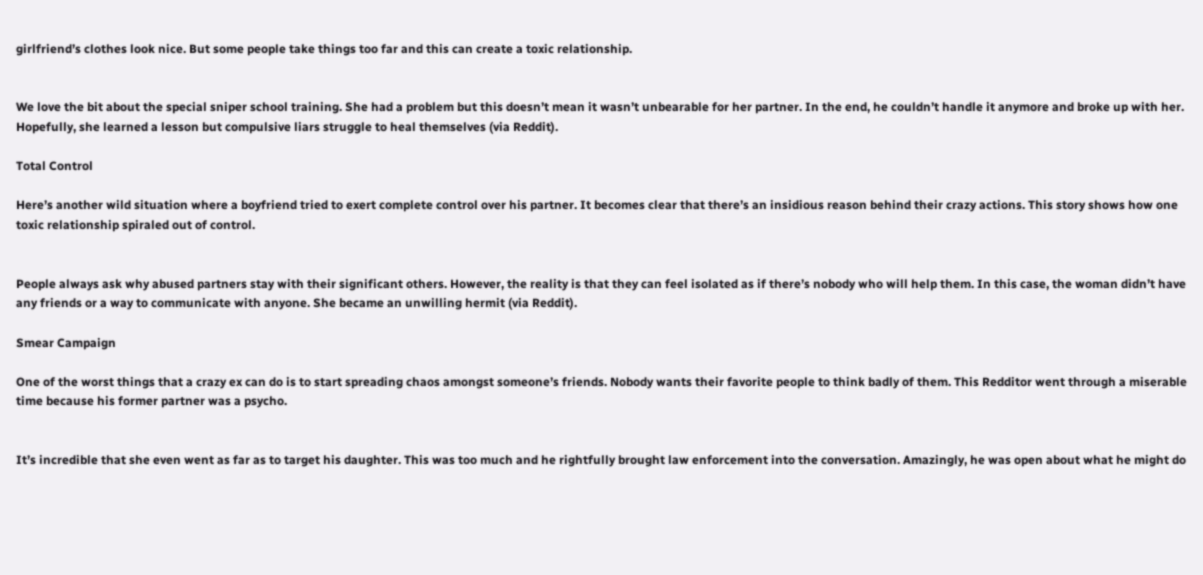girlfriend’s clothes look nice. But some people take things too far and this can create a toxic relationship.


We love the bit about the special sniper school training. She had a problem but this doesn’t mean it wasn’t unbearable for her partner. In the end, he couldn’t handle it anymore and broke up with her. Hopefully, she learned a lesson but compulsive liars struggle to heal themselves (via Reddit).

Total Control

Here’s another wild situation where a boyfriend tried to exert complete control over his partner. It becomes clear that there’s an insidious reason behind their crazy actions. This story shows how one toxic relationship spiraled out of control.


People always ask why abused partners stay with their significant others. However, the reality is that they can feel isolated as if there’s nobody who will help them. In this case, the woman didn’t have any friends or a way to communicate with anyone. She became an unwilling hermit (via Reddit).

Smear Campaign

One of the worst things that a crazy ex can do is to start spreading chaos amongst someone’s friends. Nobody wants their favorite people to think badly of them. This Redditor went through a miserable time because his former partner was a psycho.


It’s incredible that she even went as far as to target his daughter. This was too much and he rightfully brought law enforcement into the conversation. Amazingly, he was open about what he might do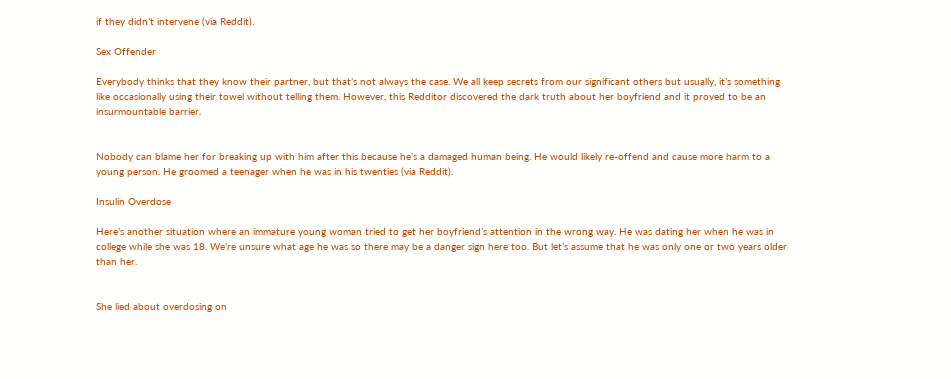if they didn’t intervene (via Reddit).

Sex Offender

Everybody thinks that they know their partner, but that’s not always the case. We all keep secrets from our significant others but usually, it’s something like occasionally using their towel without telling them. However, this Redditor discovered the dark truth about her boyfriend and it proved to be an insurmountable barrier.


Nobody can blame her for breaking up with him after this because he’s a damaged human being. He would likely re-offend and cause more harm to a young person. He groomed a teenager when he was in his twenties (via Reddit).

Insulin Overdose

Here’s another situation where an immature young woman tried to get her boyfriend’s attention in the wrong way. He was dating her when he was in college while she was 18. We’re unsure what age he was so there may be a danger sign here too. But let’s assume that he was only one or two years older than her.


She lied about overdosing on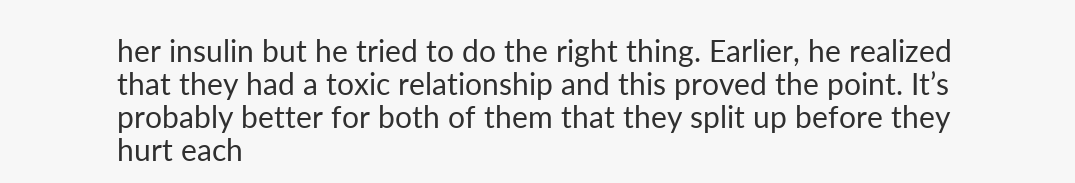her insulin but he tried to do the right thing. Earlier, he realized that they had a toxic relationship and this proved the point. It’s probably better for both of them that they split up before they hurt each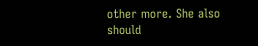other more. She also should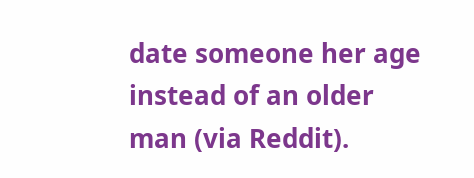date someone her age instead of an older man (via Reddit).